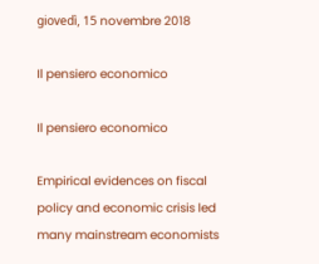giovedì, 15 novembre 2018

Il pensiero economico

Il pensiero economico

Empirical evidences on fiscal policy and economic crisis led many mainstream economists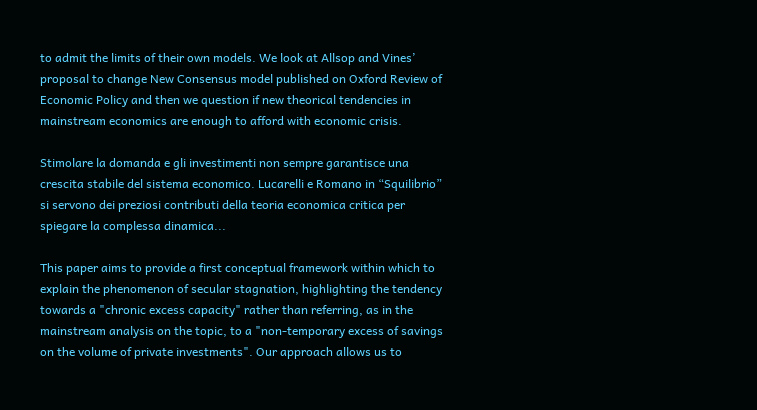to admit the limits of their own models. We look at Allsop and Vines’ proposal to change New Consensus model published on Oxford Review of Economic Policy and then we question if new theorical tendencies in mainstream economics are enough to afford with economic crisis.

Stimolare la domanda e gli investimenti non sempre garantisce una crescita stabile del sistema economico. Lucarelli e Romano in “Squilibrio” si servono dei preziosi contributi della teoria economica critica per spiegare la complessa dinamica...

This paper aims to provide a first conceptual framework within which to explain the phenomenon of secular stagnation, highlighting the tendency towards a "chronic excess capacity" rather than referring, as in the mainstream analysis on the topic, to a "non-temporary excess of savings on the volume of private investments". Our approach allows us to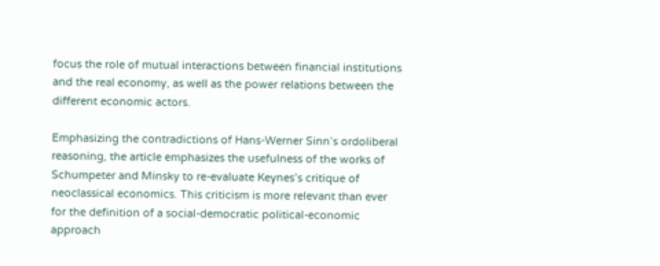focus the role of mutual interactions between financial institutions and the real economy, as well as the power relations between the different economic actors.

Emphasizing the contradictions of Hans-Werner Sinn’s ordoliberal reasoning, the article emphasizes the usefulness of the works of Schumpeter and Minsky to re-evaluate Keynes’s critique of neoclassical economics. This criticism is more relevant than ever for the definition of a social-democratic political-economic approach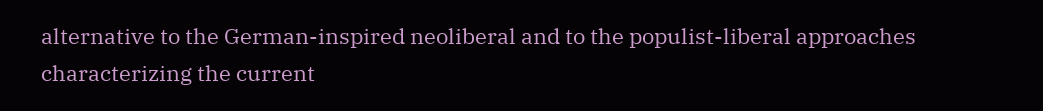alternative to the German-inspired neoliberal and to the populist-liberal approaches characterizing the current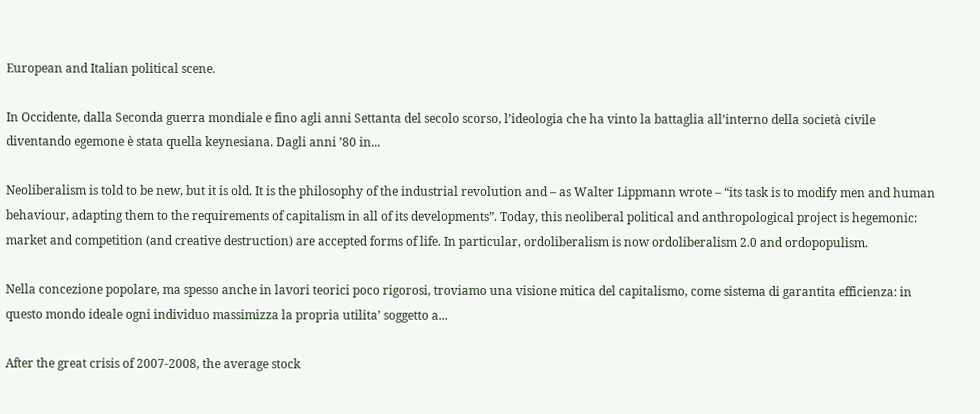European and Italian political scene.

In Occidente, dalla Seconda guerra mondiale e fino agli anni Settanta del secolo scorso, l’ideologia che ha vinto la battaglia all’interno della società civile diventando egemone è stata quella keynesiana. Dagli anni ’80 in...

Neoliberalism is told to be new, but it is old. It is the philosophy of the industrial revolution and – as Walter Lippmann wrote – “its task is to modify men and human behaviour, adapting them to the requirements of capitalism in all of its developments”. Today, this neoliberal political and anthropological project is hegemonic: market and competition (and creative destruction) are accepted forms of life. In particular, ordoliberalism is now ordoliberalism 2.0 and ordopopulism.

Nella concezione popolare, ma spesso anche in lavori teorici poco rigorosi, troviamo una visione mitica del capitalismo, come sistema di garantita efficienza: in questo mondo ideale ogni individuo massimizza la propria utilita’ soggetto a...

After the great crisis of 2007-2008, the average stock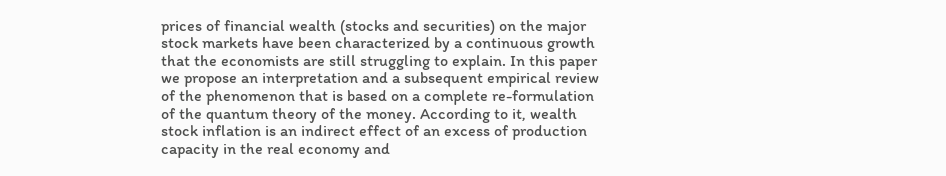prices of financial wealth (stocks and securities) on the major stock markets have been characterized by a continuous growth that the economists are still struggling to explain. In this paper we propose an interpretation and a subsequent empirical review of the phenomenon that is based on a complete re-formulation of the quantum theory of the money. According to it, wealth stock inflation is an indirect effect of an excess of production capacity in the real economy and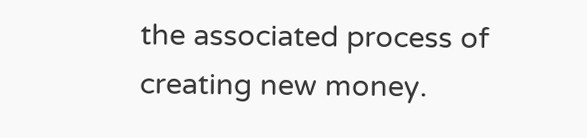the associated process of creating new money.